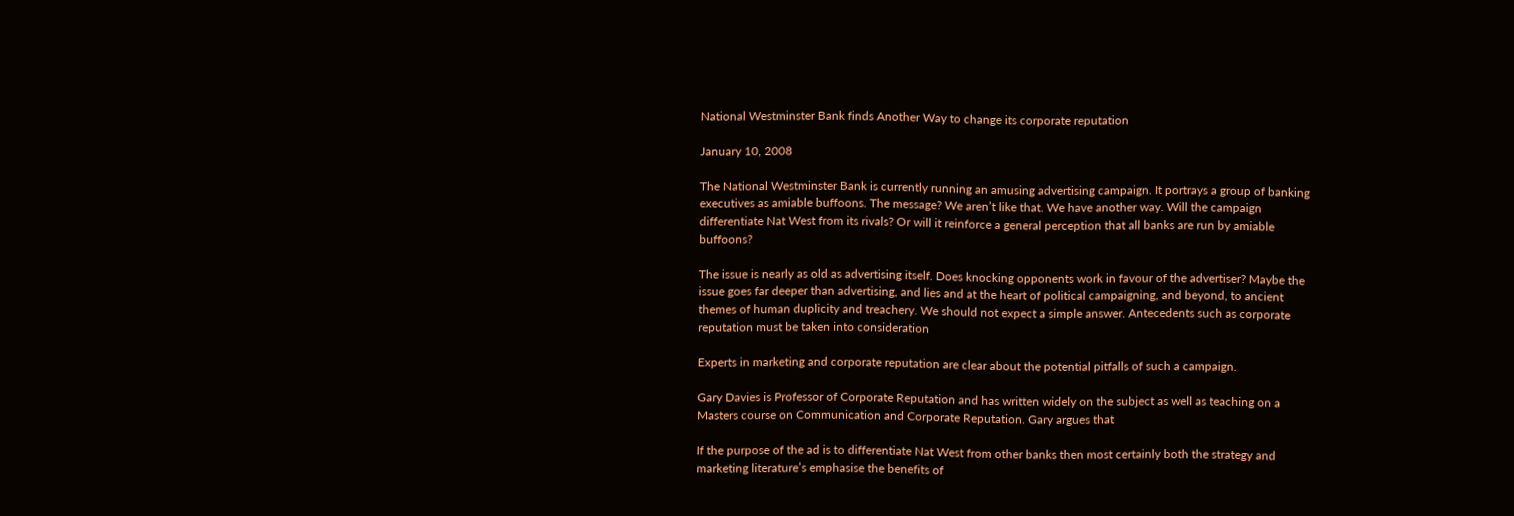National Westminster Bank finds Another Way to change its corporate reputation

January 10, 2008

The National Westminster Bank is currently running an amusing advertising campaign. It portrays a group of banking executives as amiable buffoons. The message? We aren’t like that. We have another way. Will the campaign differentiate Nat West from its rivals? Or will it reinforce a general perception that all banks are run by amiable buffoons?

The issue is nearly as old as advertising itself. Does knocking opponents work in favour of the advertiser? Maybe the issue goes far deeper than advertising, and lies and at the heart of political campaigning, and beyond, to ancient themes of human duplicity and treachery. We should not expect a simple answer. Antecedents such as corporate reputation must be taken into consideration

Experts in marketing and corporate reputation are clear about the potential pitfalls of such a campaign.

Gary Davies is Professor of Corporate Reputation and has written widely on the subject as well as teaching on a Masters course on Communication and Corporate Reputation. Gary argues that

If the purpose of the ad is to differentiate Nat West from other banks then most certainly both the strategy and marketing literature’s emphasise the benefits of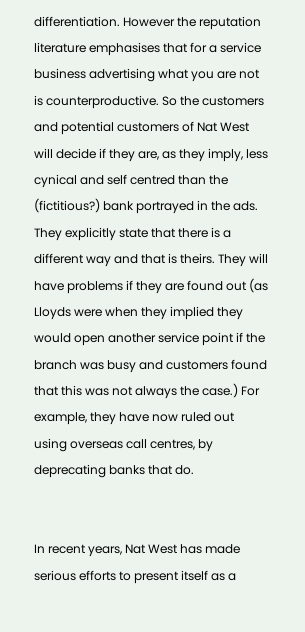differentiation. However the reputation literature emphasises that for a service business advertising what you are not is counterproductive. So the customers and potential customers of Nat West will decide if they are, as they imply, less cynical and self centred than the (fictitious?) bank portrayed in the ads. They explicitly state that there is a different way and that is theirs. They will have problems if they are found out (as Lloyds were when they implied they would open another service point if the branch was busy and customers found that this was not always the case.) For example, they have now ruled out using overseas call centres, by deprecating banks that do.


In recent years, Nat West has made serious efforts to present itself as a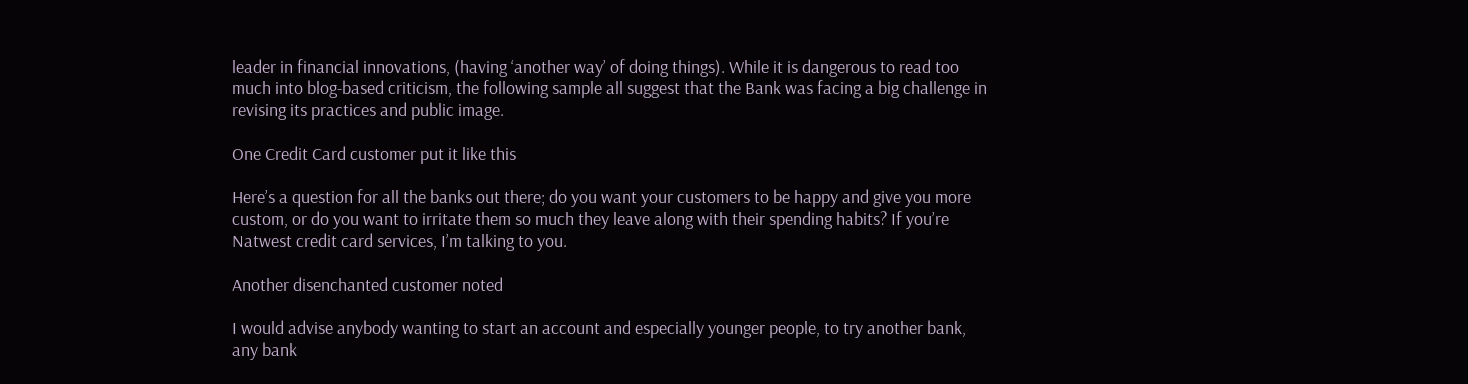leader in financial innovations, (having ‘another way’ of doing things). While it is dangerous to read too much into blog-based criticism, the following sample all suggest that the Bank was facing a big challenge in revising its practices and public image.

One Credit Card customer put it like this

Here’s a question for all the banks out there; do you want your customers to be happy and give you more custom, or do you want to irritate them so much they leave along with their spending habits? If you’re Natwest credit card services, I’m talking to you.

Another disenchanted customer noted

I would advise anybody wanting to start an account and especially younger people, to try another bank, any bank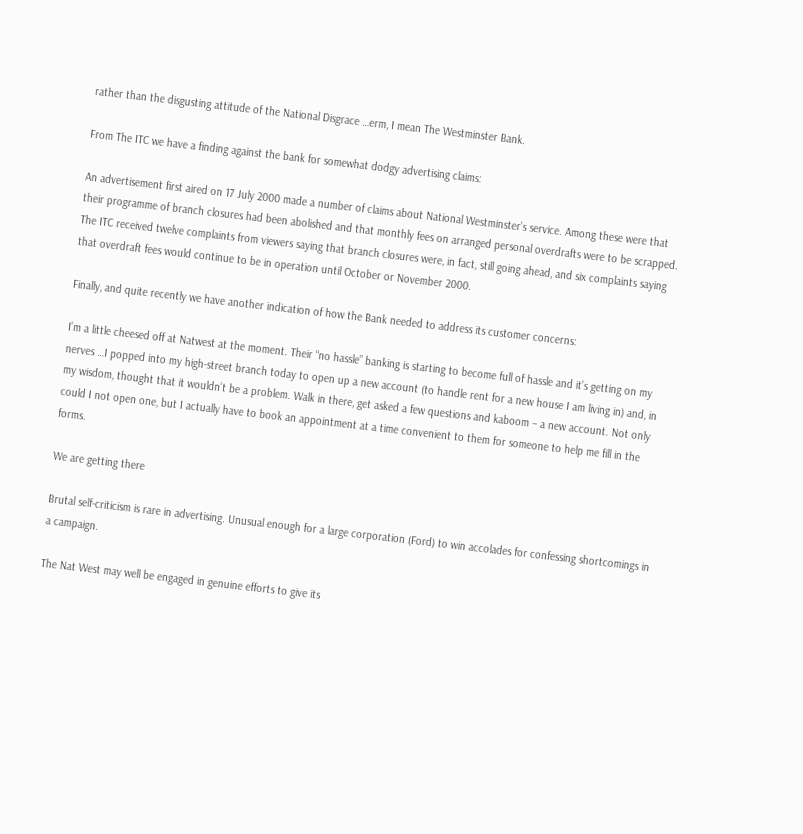rather than the disgusting attitude of the National Disgrace …erm, I mean The Westminster Bank.

From The ITC we have a finding against the bank for somewhat dodgy advertising claims:

An advertisement first aired on 17 July 2000 made a number of claims about National Westminster’s service. Among these were that their programme of branch closures had been abolished and that monthly fees on arranged personal overdrafts were to be scrapped. The ITC received twelve complaints from viewers saying that branch closures were, in fact, still going ahead, and six complaints saying that overdraft fees would continue to be in operation until October or November 2000.

Finally, and quite recently we have another indication of how the Bank needed to address its customer concerns:

I’m a little cheesed off at Natwest at the moment. Their “no hassle” banking is starting to become full of hassle and it’s getting on my nerves …I popped into my high-street branch today to open up a new account (to handle rent for a new house I am living in) and, in my wisdom, thought that it wouldn’t be a problem. Walk in there, get asked a few questions and kaboom – a new account. Not only could I not open one, but I actually have to book an appointment at a time convenient to them for someone to help me fill in the forms.

We are getting there

Brutal self-criticism is rare in advertising. Unusual enough for a large corporation (Ford) to win accolades for confessing shortcomings in a campaign.

The Nat West may well be engaged in genuine efforts to give its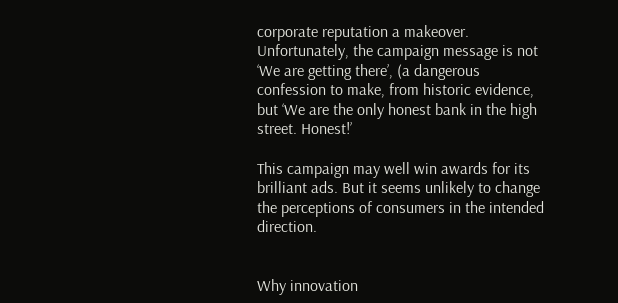corporate reputation a makeover. Unfortunately, the campaign message is not ‘We are getting there’, (a dangerous confession to make, from historic evidence, but ‘We are the only honest bank in the high street. Honest!’

This campaign may well win awards for its brilliant ads. But it seems unlikely to change the perceptions of consumers in the intended direction.


Why innovation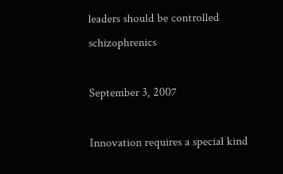leaders should be controlled schizophrenics

September 3, 2007

Innovation requires a special kind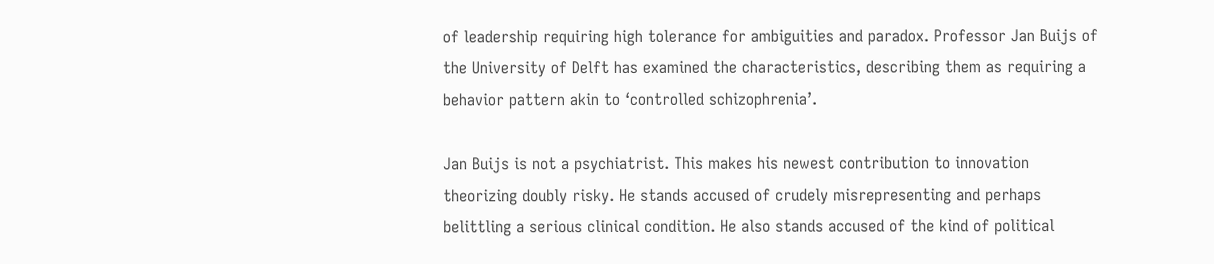of leadership requiring high tolerance for ambiguities and paradox. Professor Jan Buijs of the University of Delft has examined the characteristics, describing them as requiring a behavior pattern akin to ‘controlled schizophrenia’.

Jan Buijs is not a psychiatrist. This makes his newest contribution to innovation theorizing doubly risky. He stands accused of crudely misrepresenting and perhaps belittling a serious clinical condition. He also stands accused of the kind of political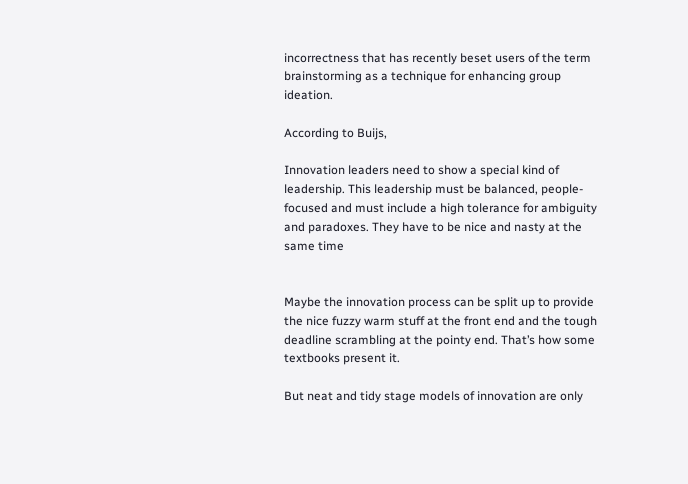incorrectness that has recently beset users of the term brainstorming as a technique for enhancing group ideation.

According to Buijs,

Innovation leaders need to show a special kind of leadership. This leadership must be balanced, people-focused and must include a high tolerance for ambiguity and paradoxes. They have to be nice and nasty at the same time


Maybe the innovation process can be split up to provide the nice fuzzy warm stuff at the front end and the tough deadline scrambling at the pointy end. That’s how some textbooks present it.

But neat and tidy stage models of innovation are only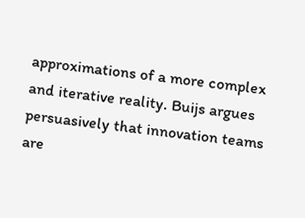approximations of a more complex and iterative reality. Buijs argues persuasively that innovation teams are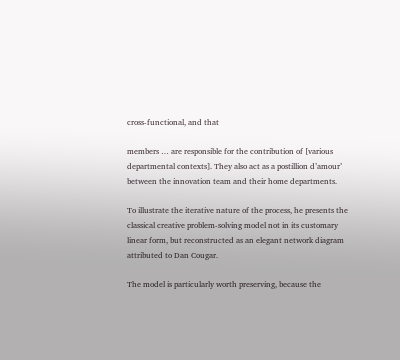cross-functional, and that

members … are responsible for the contribution of [various departmental contexts]. They also act as a postillion d’amour’ between the innovation team and their home departments.

To illustrate the iterative nature of the process, he presents the classical creative problem-solving model not in its customary linear form, but reconstructed as an elegant network diagram attributed to Dan Cougar.

The model is particularly worth preserving, because the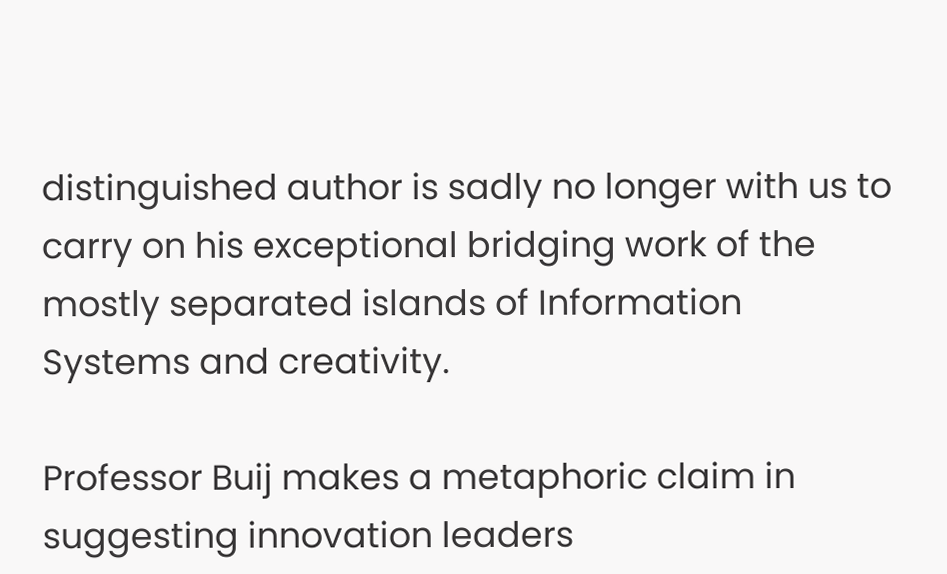distinguished author is sadly no longer with us to carry on his exceptional bridging work of the mostly separated islands of Information Systems and creativity.

Professor Buij makes a metaphoric claim in suggesting innovation leaders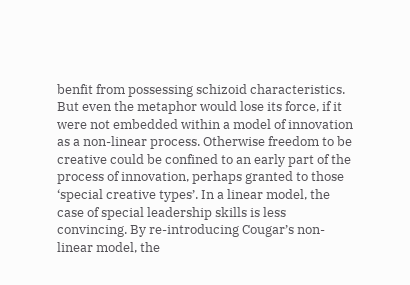benfit from possessing schizoid characteristics. But even the metaphor would lose its force, if it were not embedded within a model of innovation as a non-linear process. Otherwise freedom to be creative could be confined to an early part of the process of innovation, perhaps granted to those ‘special creative types’. In a linear model, the case of special leadership skills is less convincing. By re-introducing Cougar’s non-linear model, the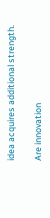idea acquires additional strength.

Are innovation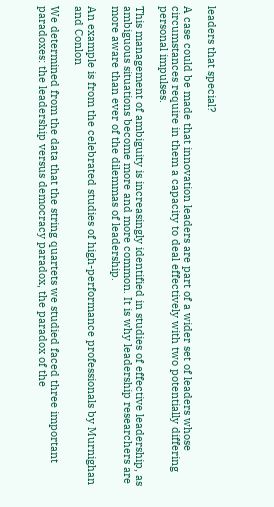leaders that special?

A case could be made that innovation leaders are part of a wider set of leaders whose circumstances require in them a capacity to deal effectively with two potentially differing personal impulses.

This management of ambiguity is increasingly identified in studies of effective leadership, as ambiguous situations become more and more common. It is why leadership researchers are more aware than ever of the dilemmas of leadership.

An example is from the celebrated studies of high-performance professionals by Murnighan and Conlon

We determined from the data that the string quartets we studied faced three important paradoxes: the leadership versus democracy paradox, the paradox of the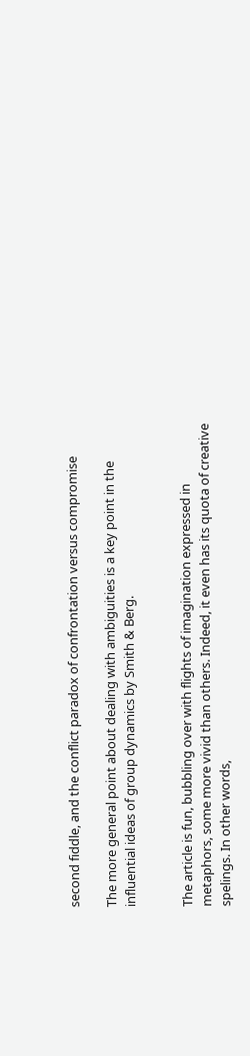second fiddle, and the conflict paradox of confrontation versus compromise

The more general point about dealing with ambiguities is a key point in the influential ideas of group dynamics by Smith & Berg.


The article is fun, bubbling over with flights of imagination expressed in metaphors, some more vivid than others. Indeed, it even has its quota of creative spelings. In other words,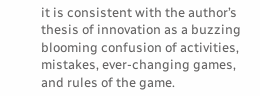it is consistent with the author’s thesis of innovation as a buzzing blooming confusion of activities, mistakes, ever-changing games, and rules of the game.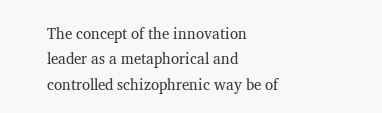The concept of the innovation leader as a metaphorical and controlled schizophrenic way be of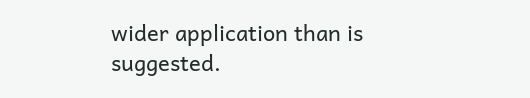wider application than is suggested.